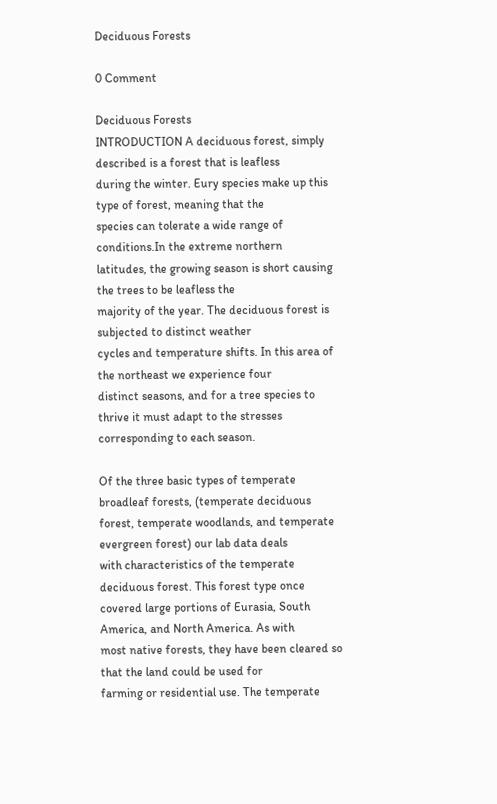Deciduous Forests

0 Comment

Deciduous Forests
INTRODUCTION A deciduous forest, simply described is a forest that is leafless
during the winter. Eury species make up this type of forest, meaning that the
species can tolerate a wide range of conditions.In the extreme northern
latitudes, the growing season is short causing the trees to be leafless the
majority of the year. The deciduous forest is subjected to distinct weather
cycles and temperature shifts. In this area of the northeast we experience four
distinct seasons, and for a tree species to thrive it must adapt to the stresses
corresponding to each season.

Of the three basic types of temperate broadleaf forests, (temperate deciduous
forest, temperate woodlands, and temperate evergreen forest) our lab data deals
with characteristics of the temperate deciduous forest. This forest type once
covered large portions of Eurasia, South America, and North America. As with
most native forests, they have been cleared so that the land could be used for
farming or residential use. The temperate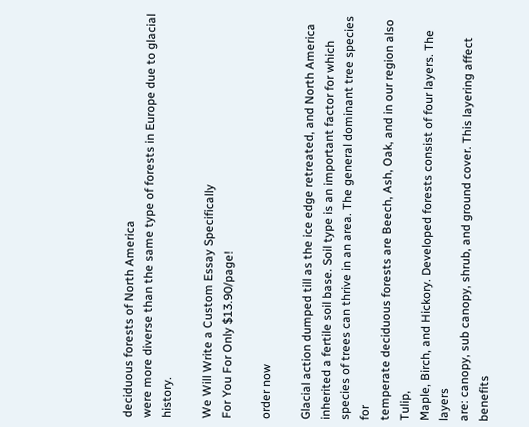deciduous forests of North America
were more diverse than the same type of forests in Europe due to glacial history.

We Will Write a Custom Essay Specifically
For You For Only $13.90/page!

order now

Glacial action dumped till as the ice edge retreated, and North America
inherited a fertile soil base. Soil type is an important factor for which
species of trees can thrive in an area. The general dominant tree species for
temperate deciduous forests are Beech, Ash, Oak, and in our region also Tulip,
Maple, Birch, and Hickory. Developed forests consist of four layers. The layers
are: canopy, sub canopy, shrub, and ground cover. This layering affect benefits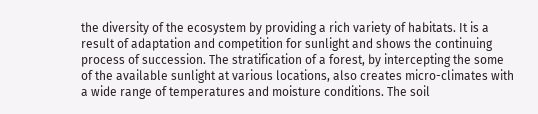the diversity of the ecosystem by providing a rich variety of habitats. It is a
result of adaptation and competition for sunlight and shows the continuing
process of succession. The stratification of a forest, by intercepting the some
of the available sunlight at various locations, also creates micro-climates with
a wide range of temperatures and moisture conditions. The soil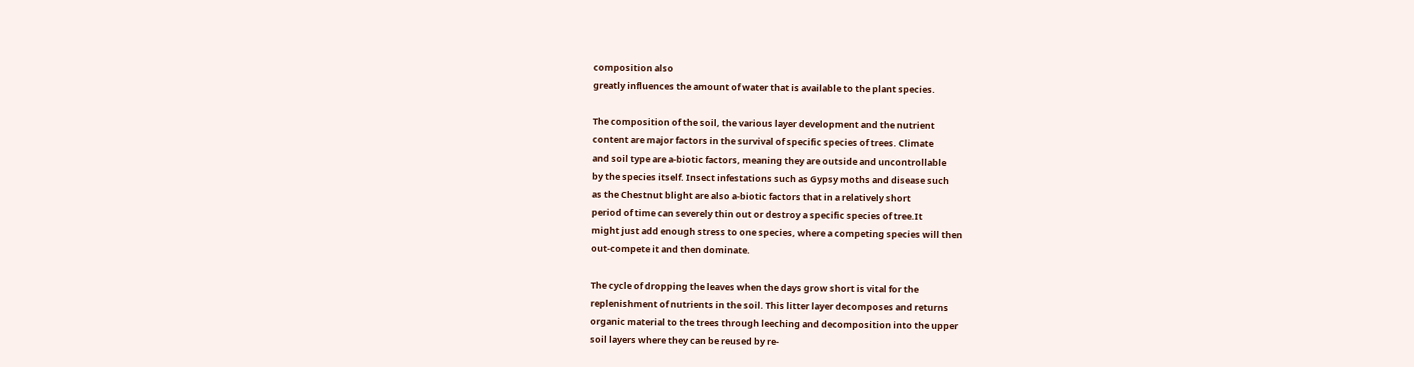composition also
greatly influences the amount of water that is available to the plant species.

The composition of the soil, the various layer development and the nutrient
content are major factors in the survival of specific species of trees. Climate
and soil type are a-biotic factors, meaning they are outside and uncontrollable
by the species itself. Insect infestations such as Gypsy moths and disease such
as the Chestnut blight are also a-biotic factors that in a relatively short
period of time can severely thin out or destroy a specific species of tree.It
might just add enough stress to one species, where a competing species will then
out-compete it and then dominate.

The cycle of dropping the leaves when the days grow short is vital for the
replenishment of nutrients in the soil. This litter layer decomposes and returns
organic material to the trees through leeching and decomposition into the upper
soil layers where they can be reused by re-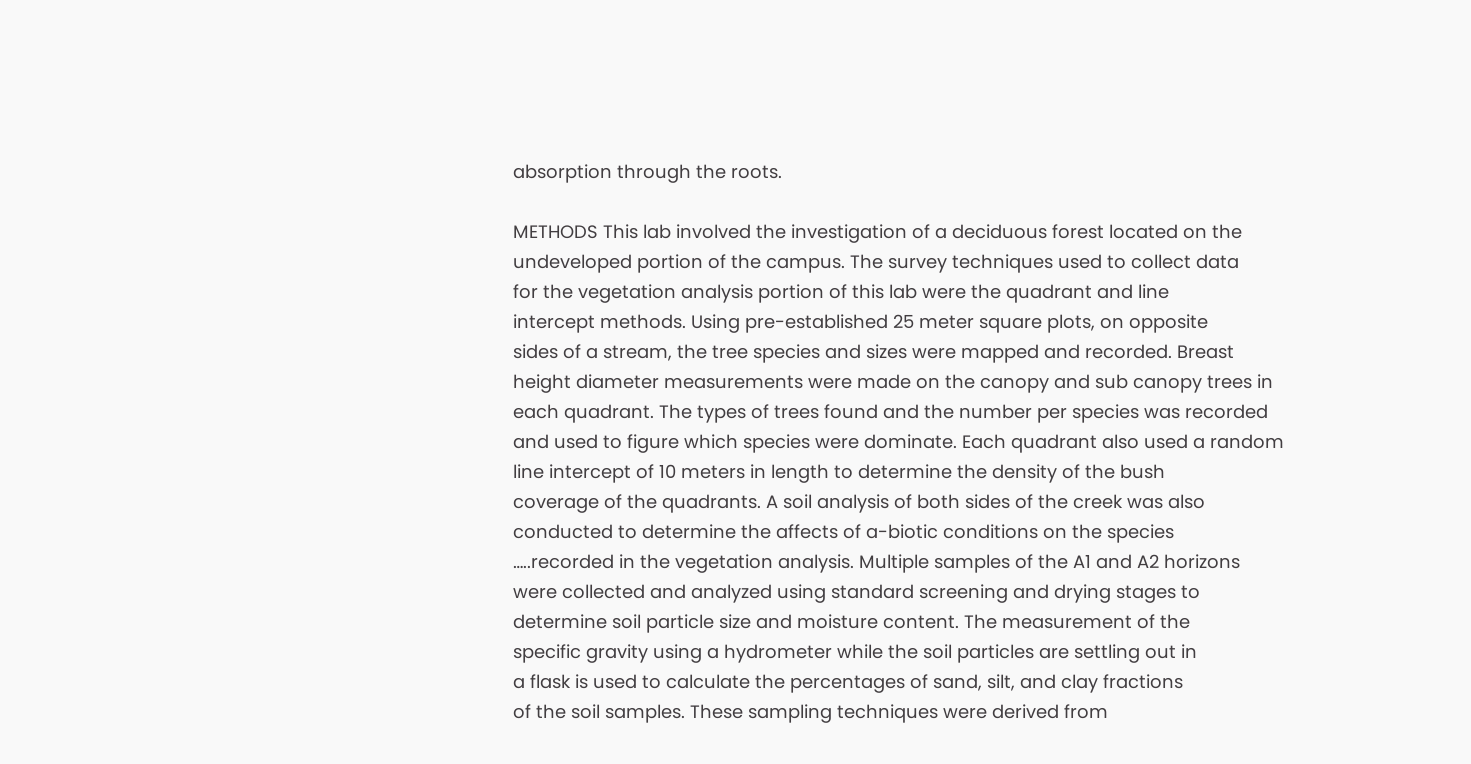absorption through the roots.

METHODS This lab involved the investigation of a deciduous forest located on the
undeveloped portion of the campus. The survey techniques used to collect data
for the vegetation analysis portion of this lab were the quadrant and line
intercept methods. Using pre-established 25 meter square plots, on opposite
sides of a stream, the tree species and sizes were mapped and recorded. Breast
height diameter measurements were made on the canopy and sub canopy trees in
each quadrant. The types of trees found and the number per species was recorded
and used to figure which species were dominate. Each quadrant also used a random
line intercept of 10 meters in length to determine the density of the bush
coverage of the quadrants. A soil analysis of both sides of the creek was also
conducted to determine the affects of a-biotic conditions on the species
…..recorded in the vegetation analysis. Multiple samples of the A1 and A2 horizons
were collected and analyzed using standard screening and drying stages to
determine soil particle size and moisture content. The measurement of the
specific gravity using a hydrometer while the soil particles are settling out in
a flask is used to calculate the percentages of sand, silt, and clay fractions
of the soil samples. These sampling techniques were derived from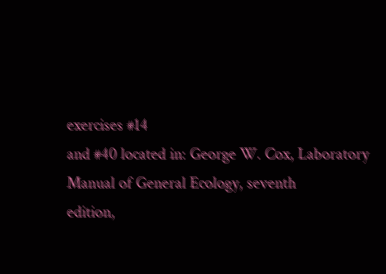exercises #14
and #40 located in: George W. Cox, Laboratory Manual of General Ecology, seventh
edition,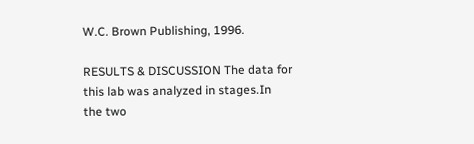W.C. Brown Publishing, 1996.

RESULTS & DISCUSSION The data for this lab was analyzed in stages.In the two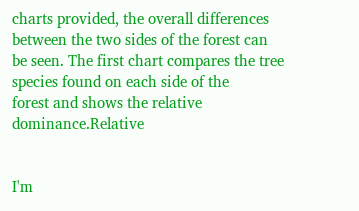charts provided, the overall differences between the two sides of the forest can
be seen. The first chart compares the tree species found on each side of the
forest and shows the relative dominance.Relative


I'm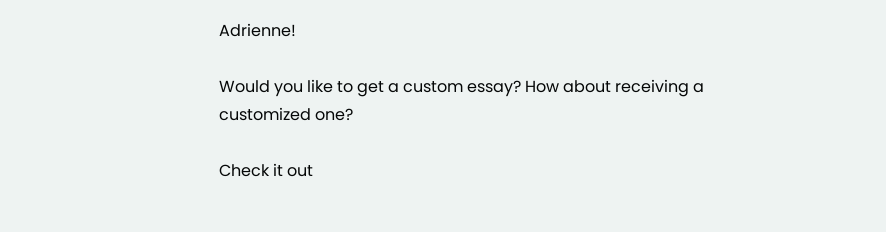Adrienne!

Would you like to get a custom essay? How about receiving a customized one?

Check it out